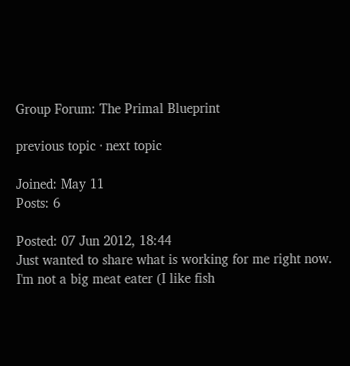Group Forum: The Primal Blueprint

previous topic · next topic

Joined: May 11
Posts: 6

Posted: 07 Jun 2012, 18:44
Just wanted to share what is working for me right now. I'm not a big meat eater (I like fish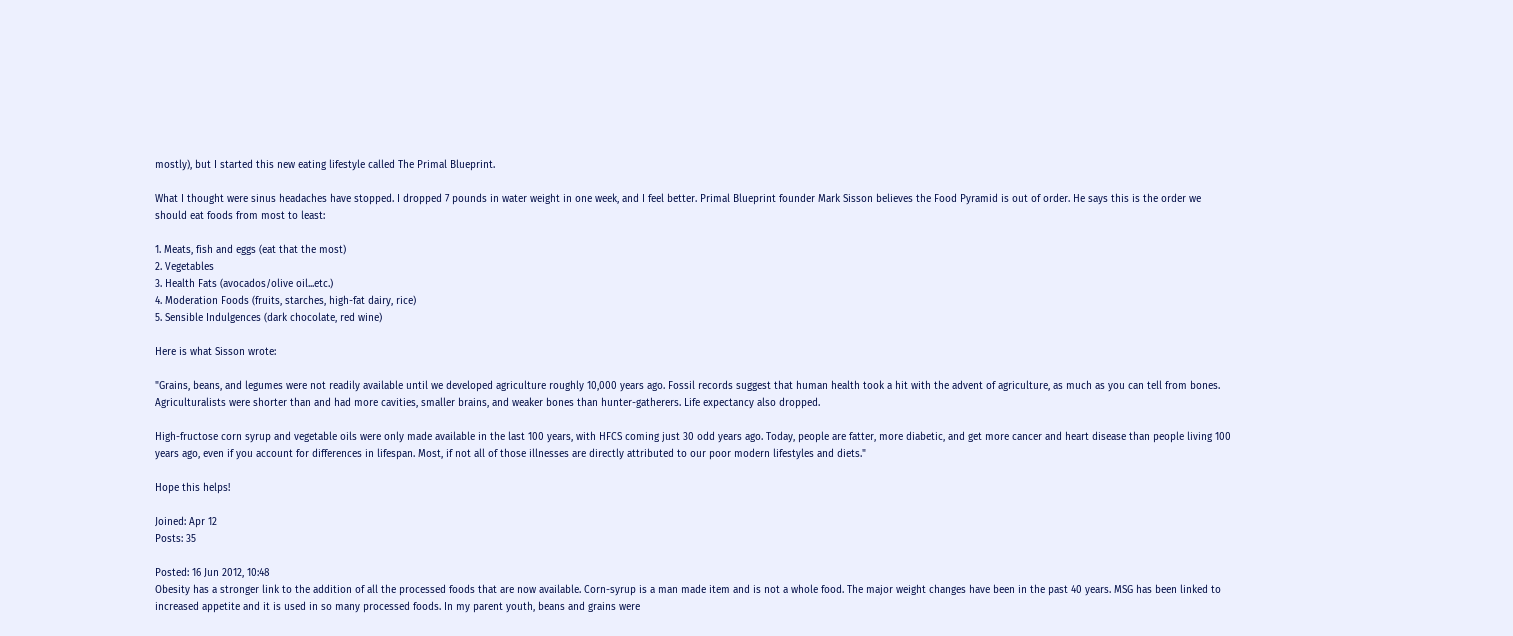mostly), but I started this new eating lifestyle called The Primal Blueprint.

What I thought were sinus headaches have stopped. I dropped 7 pounds in water weight in one week, and I feel better. Primal Blueprint founder Mark Sisson believes the Food Pyramid is out of order. He says this is the order we should eat foods from most to least:

1. Meats, fish and eggs (eat that the most)
2. Vegetables
3. Health Fats (avocados/olive oil...etc.)
4. Moderation Foods (fruits, starches, high-fat dairy, rice)
5. Sensible Indulgences (dark chocolate, red wine)

Here is what Sisson wrote:

"Grains, beans, and legumes were not readily available until we developed agriculture roughly 10,000 years ago. Fossil records suggest that human health took a hit with the advent of agriculture, as much as you can tell from bones. Agriculturalists were shorter than and had more cavities, smaller brains, and weaker bones than hunter-gatherers. Life expectancy also dropped.

High-fructose corn syrup and vegetable oils were only made available in the last 100 years, with HFCS coming just 30 odd years ago. Today, people are fatter, more diabetic, and get more cancer and heart disease than people living 100 years ago, even if you account for differences in lifespan. Most, if not all of those illnesses are directly attributed to our poor modern lifestyles and diets."

Hope this helps!

Joined: Apr 12
Posts: 35

Posted: 16 Jun 2012, 10:48
Obesity has a stronger link to the addition of all the processed foods that are now available. Corn-syrup is a man made item and is not a whole food. The major weight changes have been in the past 40 years. MSG has been linked to increased appetite and it is used in so many processed foods. In my parent youth, beans and grains were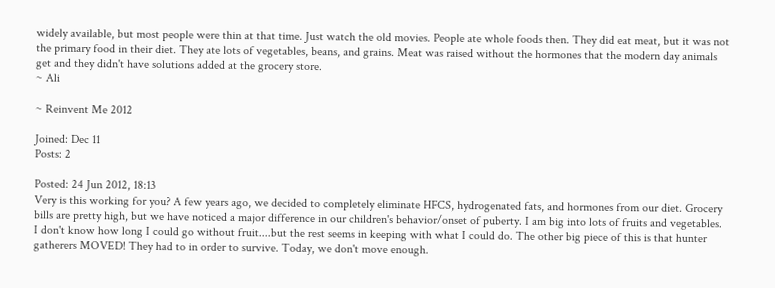widely available, but most people were thin at that time. Just watch the old movies. People ate whole foods then. They did eat meat, but it was not the primary food in their diet. They ate lots of vegetables, beans, and grains. Meat was raised without the hormones that the modern day animals get and they didn't have solutions added at the grocery store.
~ Ali

~ Reinvent Me 2012

Joined: Dec 11
Posts: 2

Posted: 24 Jun 2012, 18:13
Very is this working for you? A few years ago, we decided to completely eliminate HFCS, hydrogenated fats, and hormones from our diet. Grocery bills are pretty high, but we have noticed a major difference in our children's behavior/onset of puberty. I am big into lots of fruits and vegetables. I don't know how long I could go without fruit....but the rest seems in keeping with what I could do. The other big piece of this is that hunter gatherers MOVED! They had to in order to survive. Today, we don't move enough.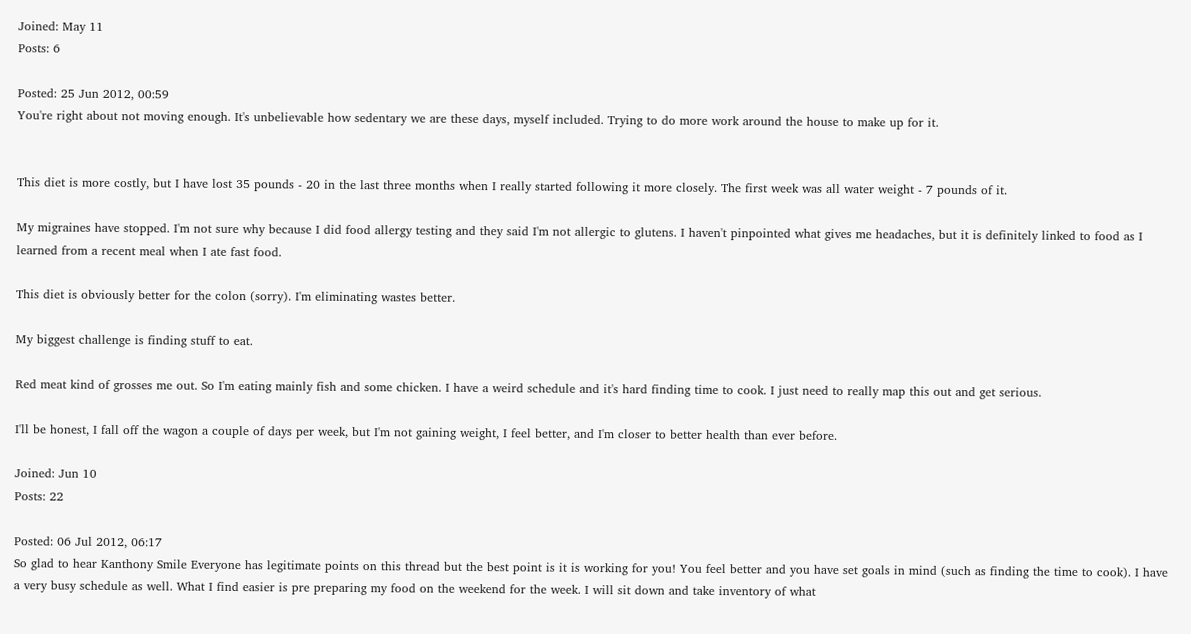Joined: May 11
Posts: 6

Posted: 25 Jun 2012, 00:59
You're right about not moving enough. It's unbelievable how sedentary we are these days, myself included. Trying to do more work around the house to make up for it.


This diet is more costly, but I have lost 35 pounds - 20 in the last three months when I really started following it more closely. The first week was all water weight - 7 pounds of it.

My migraines have stopped. I'm not sure why because I did food allergy testing and they said I'm not allergic to glutens. I haven't pinpointed what gives me headaches, but it is definitely linked to food as I learned from a recent meal when I ate fast food.

This diet is obviously better for the colon (sorry). I'm eliminating wastes better.

My biggest challenge is finding stuff to eat.

Red meat kind of grosses me out. So I'm eating mainly fish and some chicken. I have a weird schedule and it's hard finding time to cook. I just need to really map this out and get serious.

I'll be honest, I fall off the wagon a couple of days per week, but I'm not gaining weight, I feel better, and I'm closer to better health than ever before.

Joined: Jun 10
Posts: 22

Posted: 06 Jul 2012, 06:17
So glad to hear Kanthony Smile Everyone has legitimate points on this thread but the best point is it is working for you! You feel better and you have set goals in mind (such as finding the time to cook). I have a very busy schedule as well. What I find easier is pre preparing my food on the weekend for the week. I will sit down and take inventory of what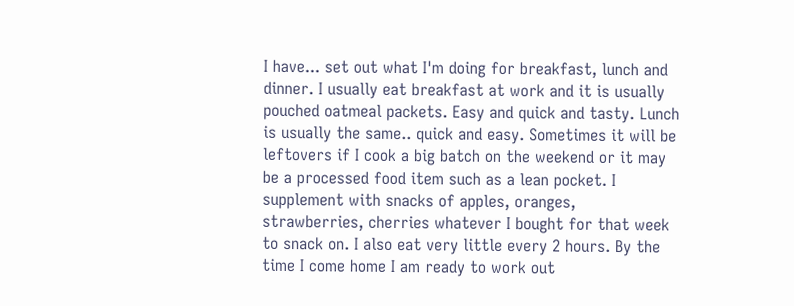I have... set out what I'm doing for breakfast, lunch and dinner. I usually eat breakfast at work and it is usually pouched oatmeal packets. Easy and quick and tasty. Lunch is usually the same.. quick and easy. Sometimes it will be leftovers if I cook a big batch on the weekend or it may be a processed food item such as a lean pocket. I supplement with snacks of apples, oranges, strawberries, cherries whatever I bought for that week to snack on. I also eat very little every 2 hours. By the time I come home I am ready to work out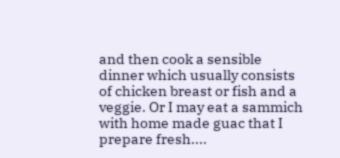and then cook a sensible dinner which usually consists of chicken breast or fish and a veggie. Or I may eat a sammich with home made guac that I prepare fresh....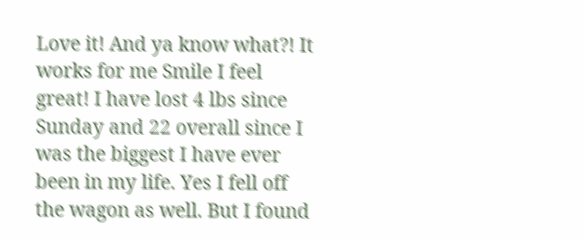Love it! And ya know what?! It works for me Smile I feel great! I have lost 4 lbs since Sunday and 22 overall since I was the biggest I have ever been in my life. Yes I fell off the wagon as well. But I found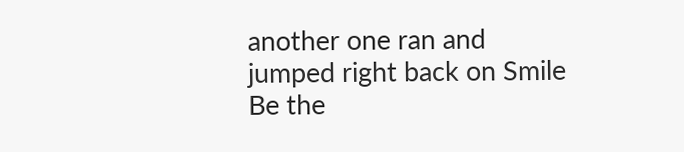another one ran and jumped right back on Smile
Be the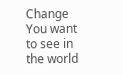Change
You want to see in the world